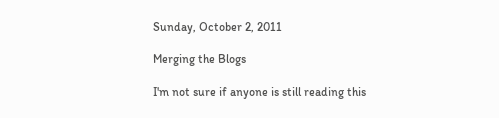Sunday, October 2, 2011

Merging the Blogs

I'm not sure if anyone is still reading this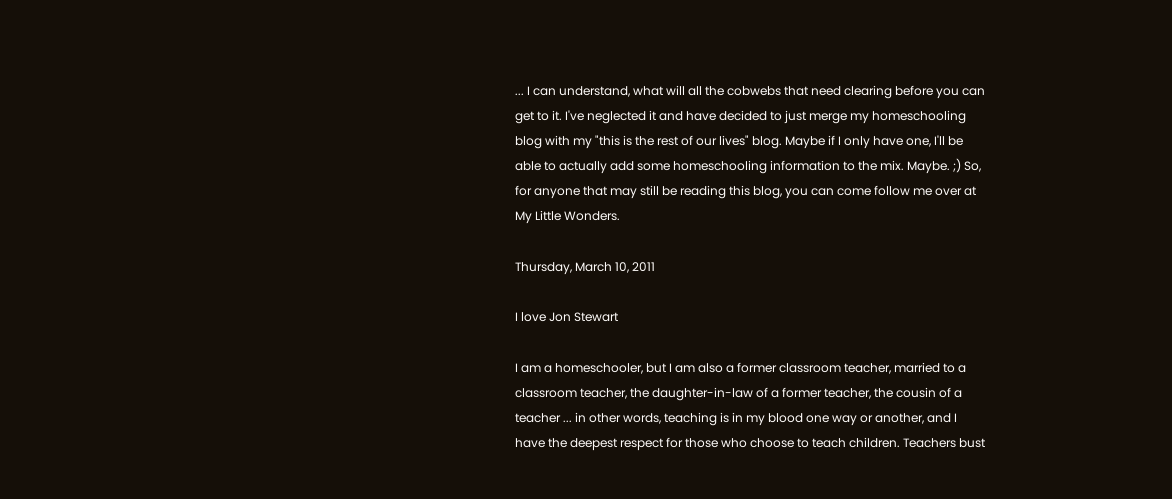... I can understand, what will all the cobwebs that need clearing before you can get to it. I've neglected it and have decided to just merge my homeschooling blog with my "this is the rest of our lives" blog. Maybe if I only have one, I'll be able to actually add some homeschooling information to the mix. Maybe. ;) So, for anyone that may still be reading this blog, you can come follow me over at My Little Wonders.

Thursday, March 10, 2011

I love Jon Stewart

I am a homeschooler, but I am also a former classroom teacher, married to a classroom teacher, the daughter-in-law of a former teacher, the cousin of a teacher ... in other words, teaching is in my blood one way or another, and I have the deepest respect for those who choose to teach children. Teachers bust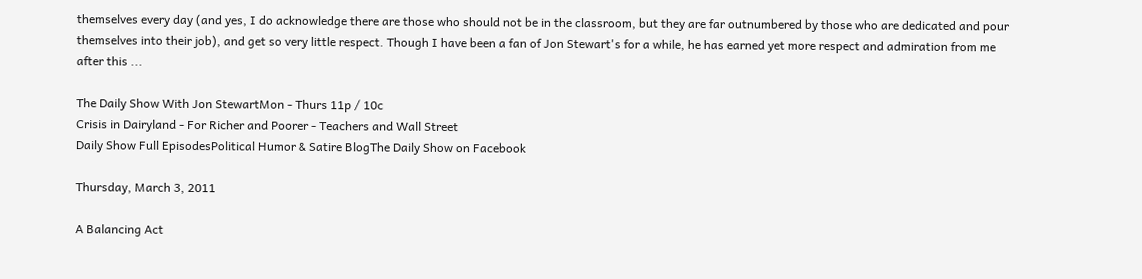themselves every day (and yes, I do acknowledge there are those who should not be in the classroom, but they are far outnumbered by those who are dedicated and pour themselves into their job), and get so very little respect. Though I have been a fan of Jon Stewart's for a while, he has earned yet more respect and admiration from me after this ...

The Daily Show With Jon StewartMon - Thurs 11p / 10c
Crisis in Dairyland - For Richer and Poorer - Teachers and Wall Street
Daily Show Full EpisodesPolitical Humor & Satire BlogThe Daily Show on Facebook

Thursday, March 3, 2011

A Balancing Act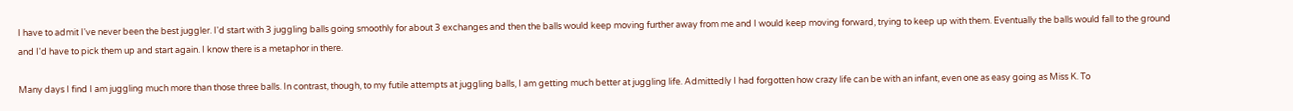I have to admit I've never been the best juggler. I'd start with 3 juggling balls going smoothly for about 3 exchanges and then the balls would keep moving further away from me and I would keep moving forward, trying to keep up with them. Eventually the balls would fall to the ground and I'd have to pick them up and start again. I know there is a metaphor in there.

Many days I find I am juggling much more than those three balls. In contrast, though, to my futile attempts at juggling balls, I am getting much better at juggling life. Admittedly I had forgotten how crazy life can be with an infant, even one as easy going as Miss K. To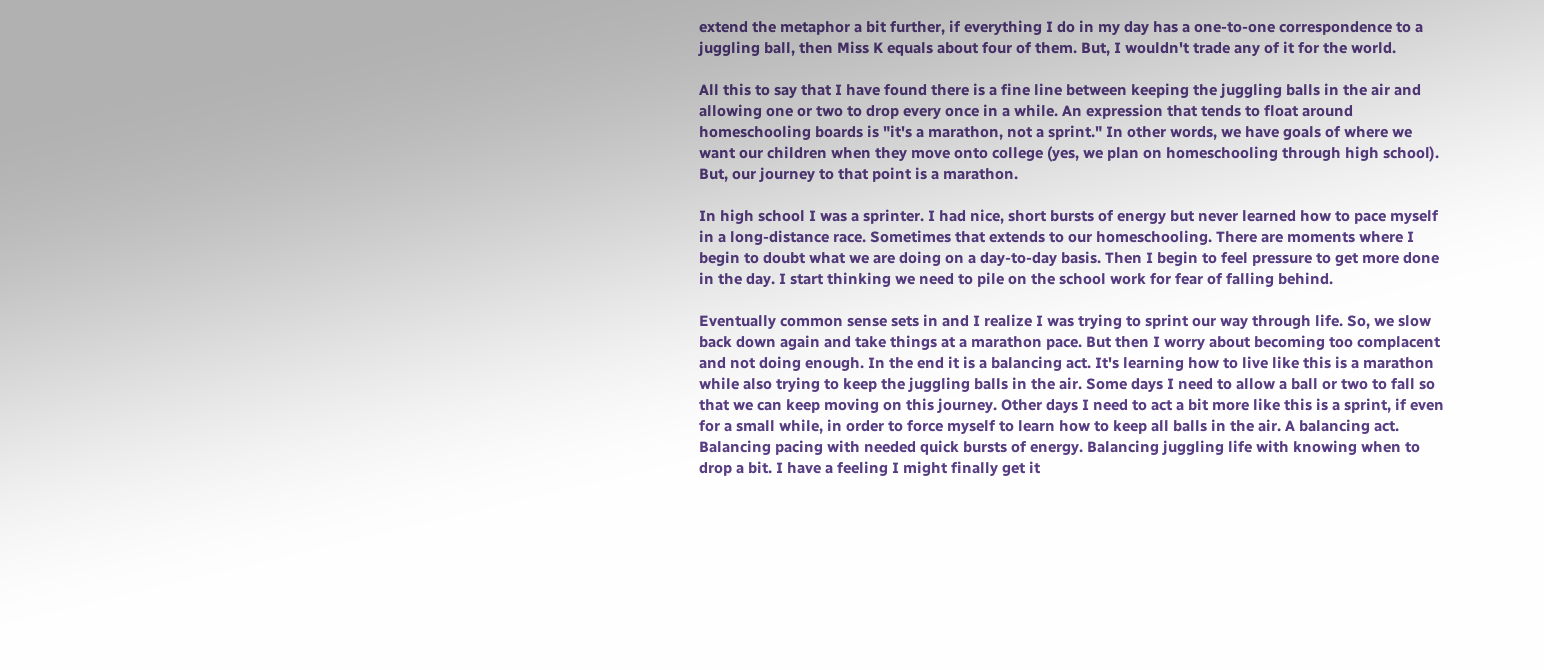extend the metaphor a bit further, if everything I do in my day has a one-to-one correspondence to a juggling ball, then Miss K equals about four of them. But, I wouldn't trade any of it for the world.

All this to say that I have found there is a fine line between keeping the juggling balls in the air and allowing one or two to drop every once in a while. An expression that tends to float around homeschooling boards is "it's a marathon, not a sprint." In other words, we have goals of where we want our children when they move onto college (yes, we plan on homeschooling through high school). But, our journey to that point is a marathon.

In high school I was a sprinter. I had nice, short bursts of energy but never learned how to pace myself in a long-distance race. Sometimes that extends to our homeschooling. There are moments where I begin to doubt what we are doing on a day-to-day basis. Then I begin to feel pressure to get more done in the day. I start thinking we need to pile on the school work for fear of falling behind.

Eventually common sense sets in and I realize I was trying to sprint our way through life. So, we slow back down again and take things at a marathon pace. But then I worry about becoming too complacent and not doing enough. In the end it is a balancing act. It's learning how to live like this is a marathon while also trying to keep the juggling balls in the air. Some days I need to allow a ball or two to fall so that we can keep moving on this journey. Other days I need to act a bit more like this is a sprint, if even for a small while, in order to force myself to learn how to keep all balls in the air. A balancing act. Balancing pacing with needed quick bursts of energy. Balancing juggling life with knowing when to drop a bit. I have a feeling I might finally get it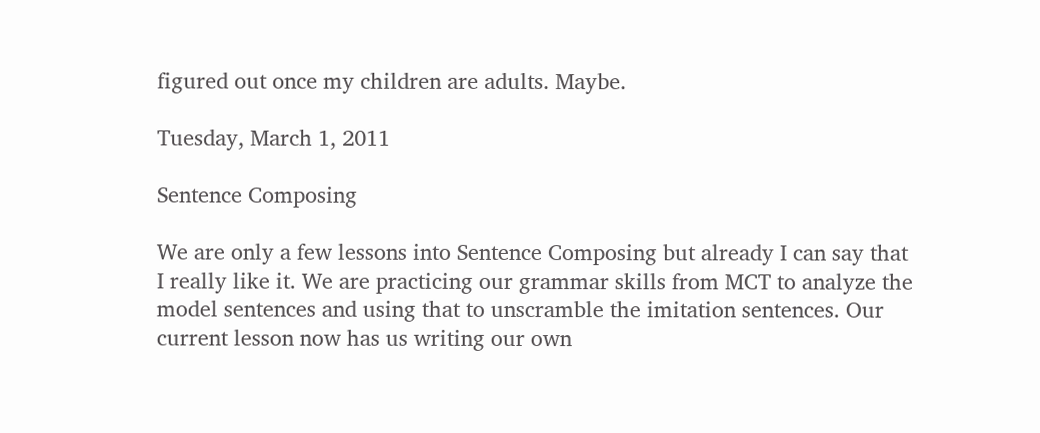figured out once my children are adults. Maybe.

Tuesday, March 1, 2011

Sentence Composing

We are only a few lessons into Sentence Composing but already I can say that I really like it. We are practicing our grammar skills from MCT to analyze the model sentences and using that to unscramble the imitation sentences. Our current lesson now has us writing our own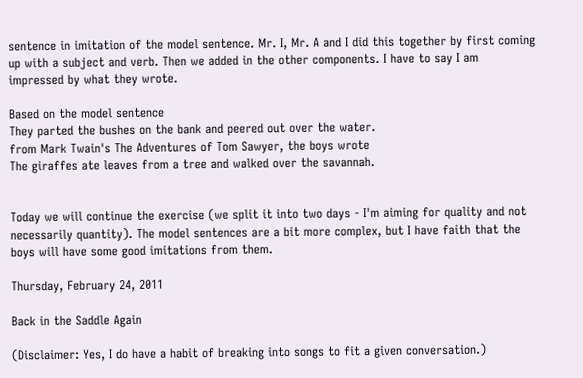sentence in imitation of the model sentence. Mr. I, Mr. A and I did this together by first coming up with a subject and verb. Then we added in the other components. I have to say I am impressed by what they wrote.

Based on the model sentence
They parted the bushes on the bank and peered out over the water.
from Mark Twain's The Adventures of Tom Sawyer, the boys wrote
The giraffes ate leaves from a tree and walked over the savannah.


Today we will continue the exercise (we split it into two days - I'm aiming for quality and not necessarily quantity). The model sentences are a bit more complex, but I have faith that the boys will have some good imitations from them.

Thursday, February 24, 2011

Back in the Saddle Again

(Disclaimer: Yes, I do have a habit of breaking into songs to fit a given conversation.)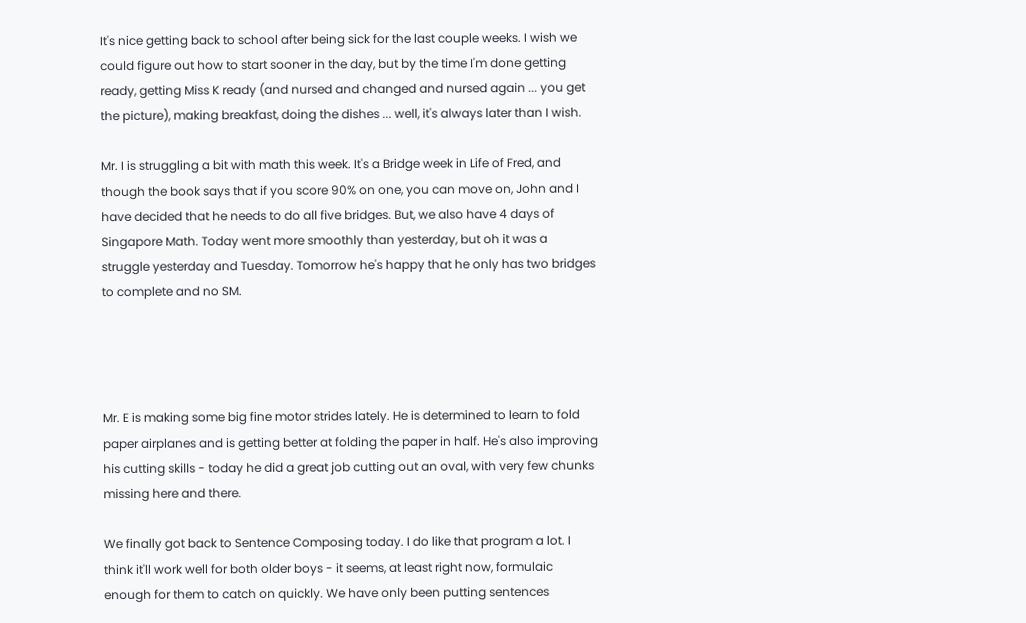It's nice getting back to school after being sick for the last couple weeks. I wish we could figure out how to start sooner in the day, but by the time I'm done getting ready, getting Miss K ready (and nursed and changed and nursed again ... you get the picture), making breakfast, doing the dishes ... well, it's always later than I wish.

Mr. I is struggling a bit with math this week. It's a Bridge week in Life of Fred, and though the book says that if you score 90% on one, you can move on, John and I have decided that he needs to do all five bridges. But, we also have 4 days of Singapore Math. Today went more smoothly than yesterday, but oh it was a struggle yesterday and Tuesday. Tomorrow he's happy that he only has two bridges to complete and no SM.




Mr. E is making some big fine motor strides lately. He is determined to learn to fold paper airplanes and is getting better at folding the paper in half. He's also improving his cutting skills - today he did a great job cutting out an oval, with very few chunks missing here and there.

We finally got back to Sentence Composing today. I do like that program a lot. I think it'll work well for both older boys - it seems, at least right now, formulaic enough for them to catch on quickly. We have only been putting sentences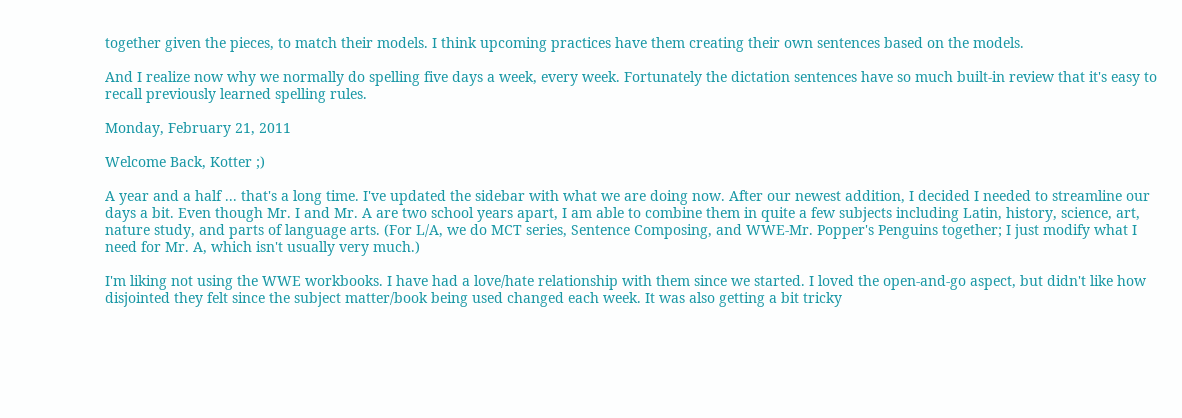together given the pieces, to match their models. I think upcoming practices have them creating their own sentences based on the models.

And I realize now why we normally do spelling five days a week, every week. Fortunately the dictation sentences have so much built-in review that it's easy to recall previously learned spelling rules.

Monday, February 21, 2011

Welcome Back, Kotter ;)

A year and a half ... that's a long time. I've updated the sidebar with what we are doing now. After our newest addition, I decided I needed to streamline our days a bit. Even though Mr. I and Mr. A are two school years apart, I am able to combine them in quite a few subjects including Latin, history, science, art, nature study, and parts of language arts. (For L/A, we do MCT series, Sentence Composing, and WWE-Mr. Popper's Penguins together; I just modify what I need for Mr. A, which isn't usually very much.)

I'm liking not using the WWE workbooks. I have had a love/hate relationship with them since we started. I loved the open-and-go aspect, but didn't like how disjointed they felt since the subject matter/book being used changed each week. It was also getting a bit tricky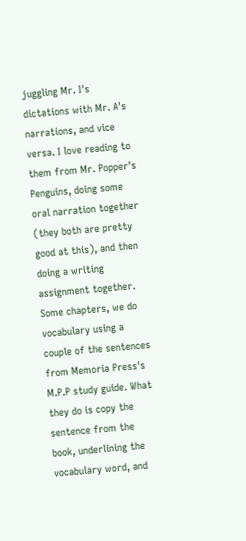juggling Mr. I's dictations with Mr. A's narrations, and vice versa. I love reading to them from Mr. Popper's Penguins, doing some oral narration together (they both are pretty good at this), and then doing a writing assignment together. Some chapters, we do vocabulary using a couple of the sentences from Memoria Press's M.P.P study guide. What they do is copy the sentence from the book, underlining the vocabulary word, and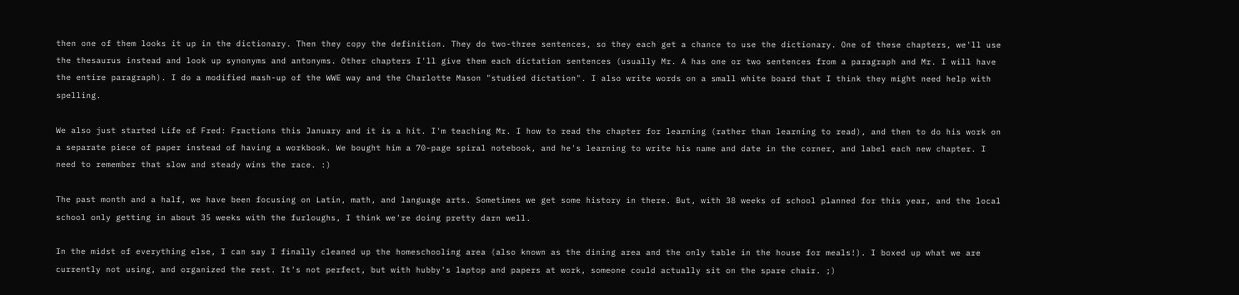then one of them looks it up in the dictionary. Then they copy the definition. They do two-three sentences, so they each get a chance to use the dictionary. One of these chapters, we'll use the thesaurus instead and look up synonyms and antonyms. Other chapters I'll give them each dictation sentences (usually Mr. A has one or two sentences from a paragraph and Mr. I will have the entire paragraph). I do a modified mash-up of the WWE way and the Charlotte Mason "studied dictation". I also write words on a small white board that I think they might need help with spelling.

We also just started Life of Fred: Fractions this January and it is a hit. I'm teaching Mr. I how to read the chapter for learning (rather than learning to read), and then to do his work on a separate piece of paper instead of having a workbook. We bought him a 70-page spiral notebook, and he's learning to write his name and date in the corner, and label each new chapter. I need to remember that slow and steady wins the race. :)

The past month and a half, we have been focusing on Latin, math, and language arts. Sometimes we get some history in there. But, with 38 weeks of school planned for this year, and the local school only getting in about 35 weeks with the furloughs, I think we're doing pretty darn well.

In the midst of everything else, I can say I finally cleaned up the homeschooling area (also known as the dining area and the only table in the house for meals!). I boxed up what we are currently not using, and organized the rest. It's not perfect, but with hubby's laptop and papers at work, someone could actually sit on the spare chair. ;)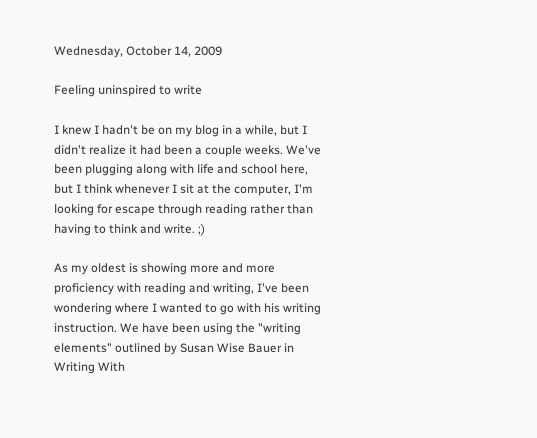Wednesday, October 14, 2009

Feeling uninspired to write

I knew I hadn't be on my blog in a while, but I didn't realize it had been a couple weeks. We've been plugging along with life and school here, but I think whenever I sit at the computer, I'm looking for escape through reading rather than having to think and write. ;)

As my oldest is showing more and more proficiency with reading and writing, I've been wondering where I wanted to go with his writing instruction. We have been using the "writing elements" outlined by Susan Wise Bauer in Writing With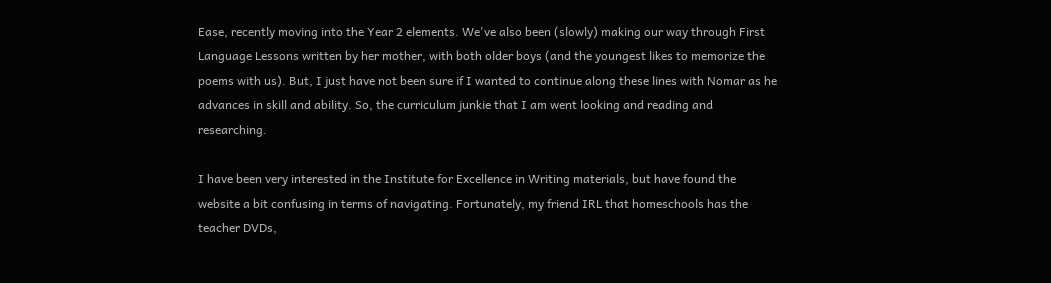Ease, recently moving into the Year 2 elements. We've also been (slowly) making our way through First Language Lessons written by her mother, with both older boys (and the youngest likes to memorize the poems with us). But, I just have not been sure if I wanted to continue along these lines with Nomar as he advances in skill and ability. So, the curriculum junkie that I am went looking and reading and researching.

I have been very interested in the Institute for Excellence in Writing materials, but have found the website a bit confusing in terms of navigating. Fortunately, my friend IRL that homeschools has the teacher DVDs,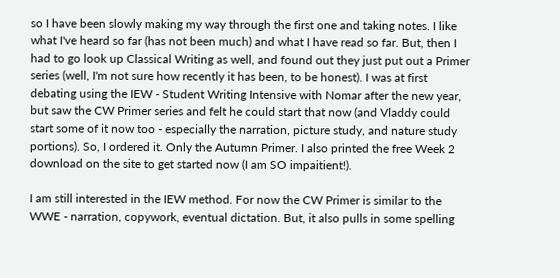so I have been slowly making my way through the first one and taking notes. I like what I've heard so far (has not been much) and what I have read so far. But, then I had to go look up Classical Writing as well, and found out they just put out a Primer series (well, I'm not sure how recently it has been, to be honest). I was at first debating using the IEW - Student Writing Intensive with Nomar after the new year, but saw the CW Primer series and felt he could start that now (and Vladdy could start some of it now too - especially the narration, picture study, and nature study portions). So, I ordered it. Only the Autumn Primer. I also printed the free Week 2 download on the site to get started now (I am SO impaitient!).

I am still interested in the IEW method. For now the CW Primer is similar to the WWE - narration, copywork, eventual dictation. But, it also pulls in some spelling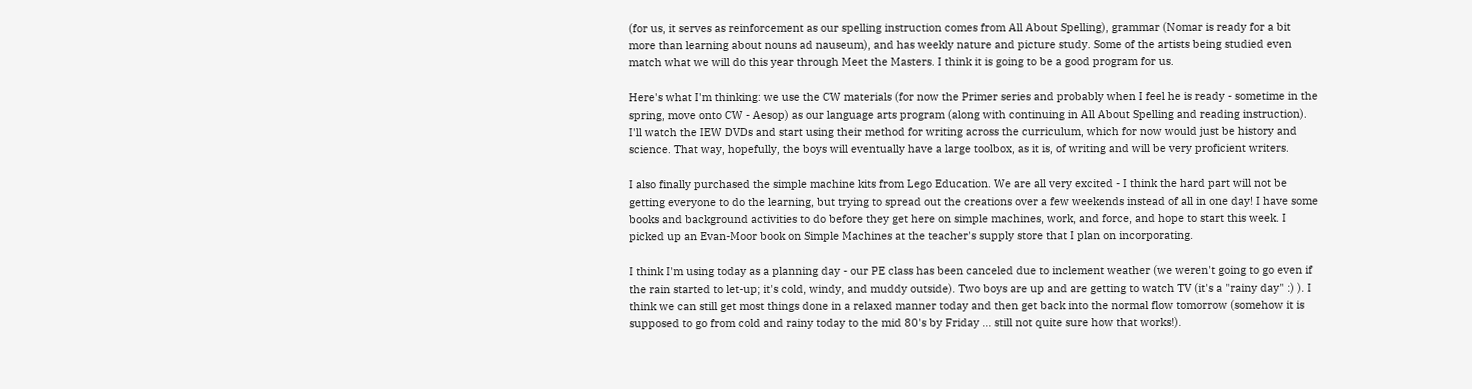(for us, it serves as reinforcement as our spelling instruction comes from All About Spelling), grammar (Nomar is ready for a bit more than learning about nouns ad nauseum), and has weekly nature and picture study. Some of the artists being studied even match what we will do this year through Meet the Masters. I think it is going to be a good program for us.

Here's what I'm thinking: we use the CW materials (for now the Primer series and probably when I feel he is ready - sometime in the spring, move onto CW - Aesop) as our language arts program (along with continuing in All About Spelling and reading instruction). I'll watch the IEW DVDs and start using their method for writing across the curriculum, which for now would just be history and science. That way, hopefully, the boys will eventually have a large toolbox, as it is, of writing and will be very proficient writers.

I also finally purchased the simple machine kits from Lego Education. We are all very excited - I think the hard part will not be getting everyone to do the learning, but trying to spread out the creations over a few weekends instead of all in one day! I have some books and background activities to do before they get here on simple machines, work, and force, and hope to start this week. I picked up an Evan-Moor book on Simple Machines at the teacher's supply store that I plan on incorporating.

I think I'm using today as a planning day - our PE class has been canceled due to inclement weather (we weren't going to go even if the rain started to let-up; it's cold, windy, and muddy outside). Two boys are up and are getting to watch TV (it's a "rainy day" :) ). I think we can still get most things done in a relaxed manner today and then get back into the normal flow tomorrow (somehow it is supposed to go from cold and rainy today to the mid 80's by Friday ... still not quite sure how that works!).